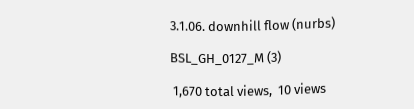3.1.06. downhill flow (nurbs)

BSL_GH_0127_M (3)

 1,670 total views,  10 views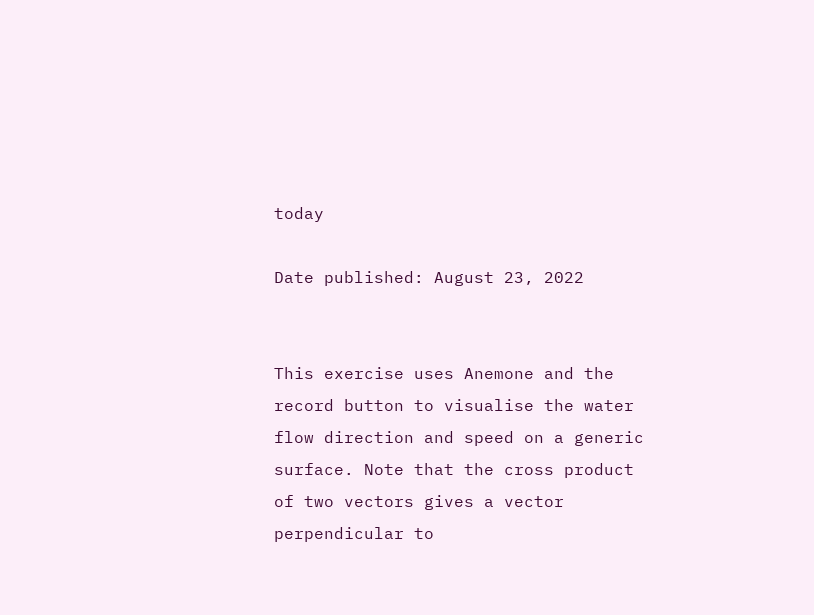today

Date published: August 23, 2022


This exercise uses Anemone and the record button to visualise the water flow direction and speed on a generic surface. Note that the cross product of two vectors gives a vector perpendicular to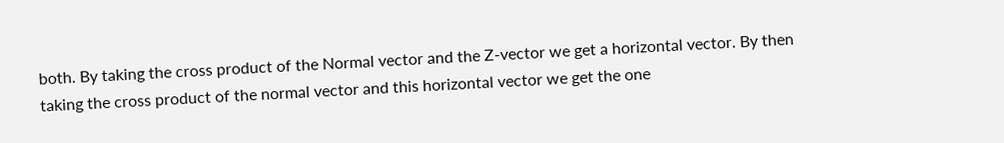both. By taking the cross product of the Normal vector and the Z-vector we get a horizontal vector. By then taking the cross product of the normal vector and this horizontal vector we get the one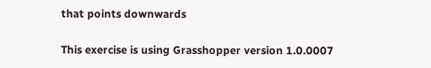that points downwards

This exercise is using Grasshopper version 1.0.0007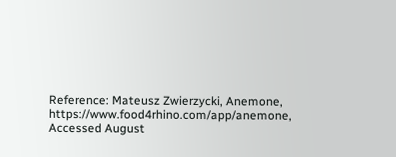Reference: Mateusz Zwierzycki, Anemone, https://www.food4rhino.com/app/anemone, Accessed August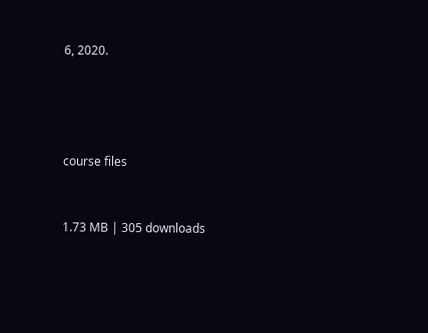6, 2020.




course files


1.73 MB | 305 downloads